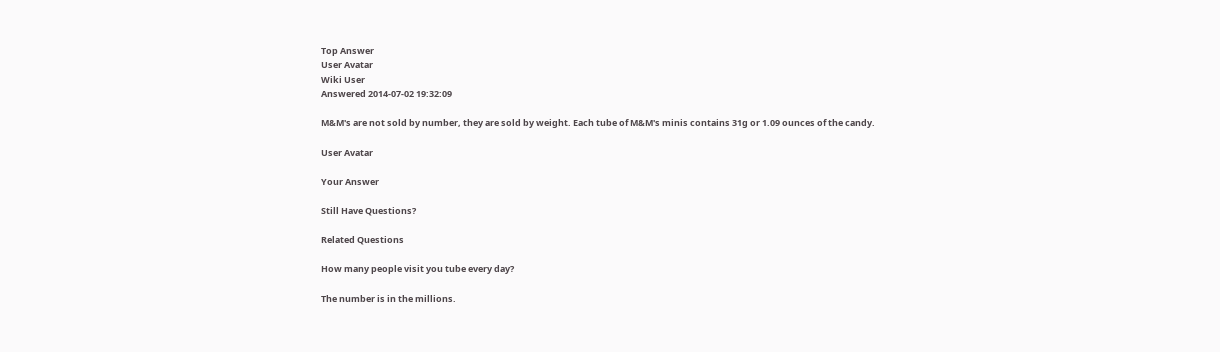Top Answer
User Avatar
Wiki User
Answered 2014-07-02 19:32:09

M&M's are not sold by number, they are sold by weight. Each tube of M&M's minis contains 31g or 1.09 ounces of the candy.

User Avatar

Your Answer

Still Have Questions?

Related Questions

How many people visit you tube every day?

The number is in the millions.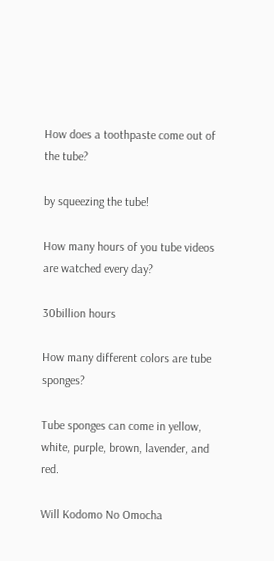How does a toothpaste come out of the tube?

by squeezing the tube!

How many hours of you tube videos are watched every day?

30billion hours

How many different colors are tube sponges?

Tube sponges can come in yellow, white, purple, brown, lavender, and red.

Will Kodomo No Omocha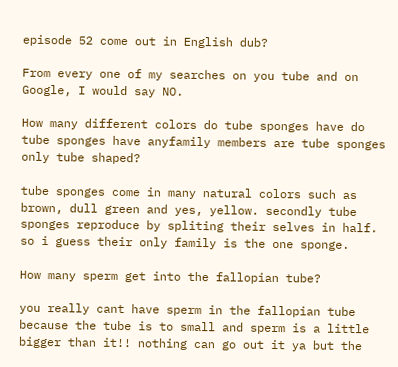episode 52 come out in English dub?

From every one of my searches on you tube and on Google, I would say NO.

How many different colors do tube sponges have do tube sponges have anyfamily members are tube sponges only tube shaped?

tube sponges come in many natural colors such as brown, dull green and yes, yellow. secondly tube sponges reproduce by spliting their selves in half. so i guess their only family is the one sponge.

How many sperm get into the fallopian tube?

you really cant have sperm in the fallopian tube because the tube is to small and sperm is a little bigger than it!! nothing can go out it ya but the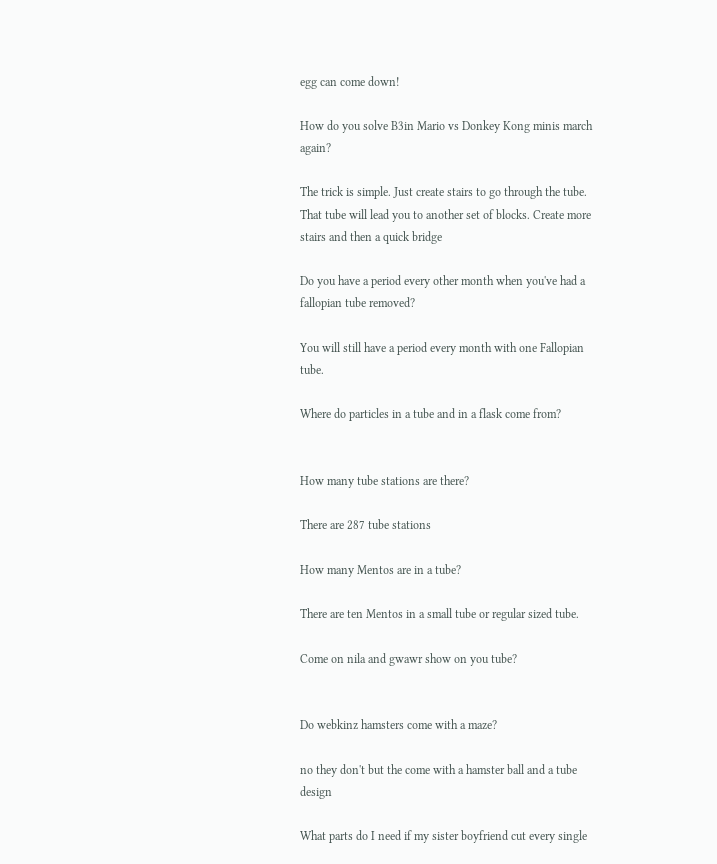egg can come down!

How do you solve B3in Mario vs Donkey Kong minis march again?

The trick is simple. Just create stairs to go through the tube. That tube will lead you to another set of blocks. Create more stairs and then a quick bridge

Do you have a period every other month when you've had a fallopian tube removed?

You will still have a period every month with one Fallopian tube.

Where do particles in a tube and in a flask come from?


How many tube stations are there?

There are 287 tube stations

How many Mentos are in a tube?

There are ten Mentos in a small tube or regular sized tube.

Come on nila and gwawr show on you tube?


Do webkinz hamsters come with a maze?

no they don't but the come with a hamster ball and a tube design

What parts do I need if my sister boyfriend cut every single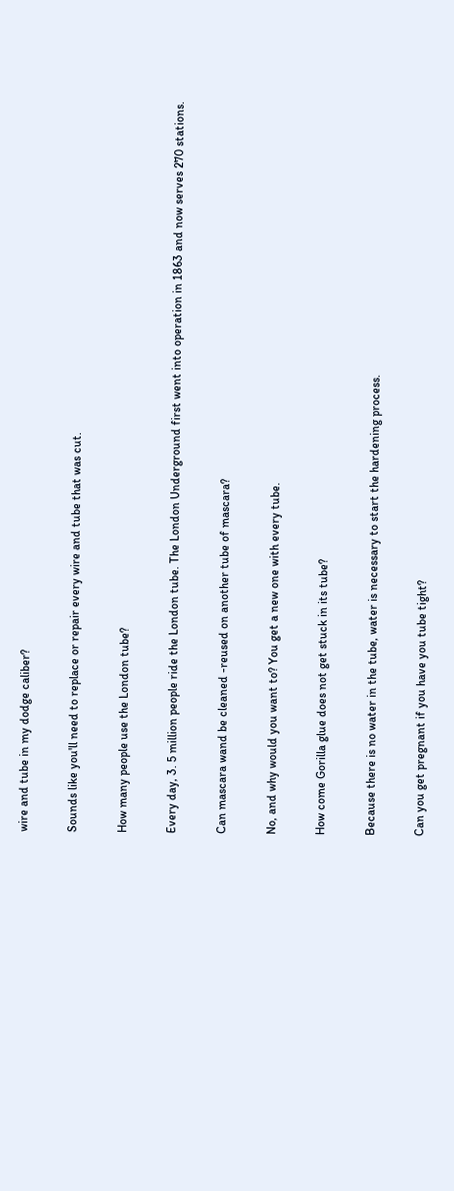wire and tube in my dodge caliber?

Sounds like you'll need to replace or repair every wire and tube that was cut.

How many people use the London tube?

Every day, 3. 5 million people ride the London tube. The London Underground first went into operation in 1863 and now serves 270 stations.

Can mascara wand be cleaned -reused on another tube of mascara?

No, and why would you want to? You get a new one with every tube.

How come Gorilla glue does not get stuck in its tube?

Because there is no water in the tube, water is necessary to start the hardening process.

Can you get pregnant if you have you tube tight?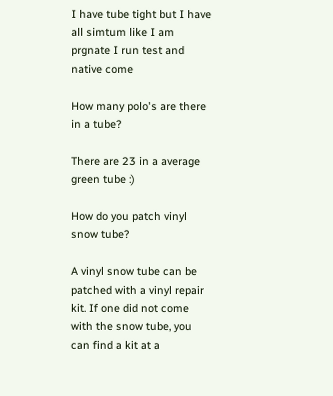I have tube tight but I have all simtum like I am prgnate I run test and native come

How many polo's are there in a tube?

There are 23 in a average green tube :)

How do you patch vinyl snow tube?

A vinyl snow tube can be patched with a vinyl repair kit. If one did not come with the snow tube, you can find a kit at a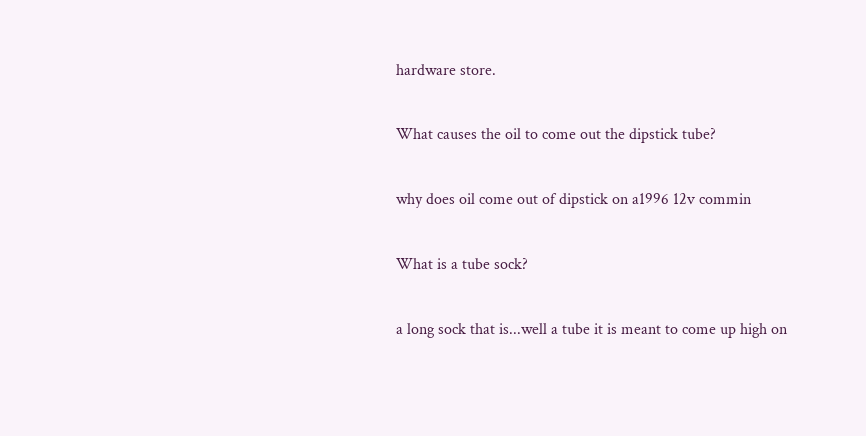hardware store.

What causes the oil to come out the dipstick tube?

why does oil come out of dipstick on a1996 12v commin

What is a tube sock?

a long sock that is...well a tube it is meant to come up high on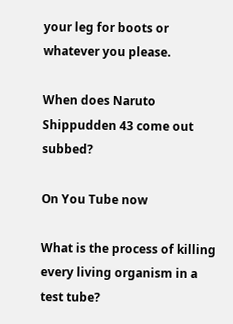your leg for boots or whatever you please.

When does Naruto Shippudden 43 come out subbed?

On You Tube now

What is the process of killing every living organism in a test tube?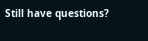Still have questions?